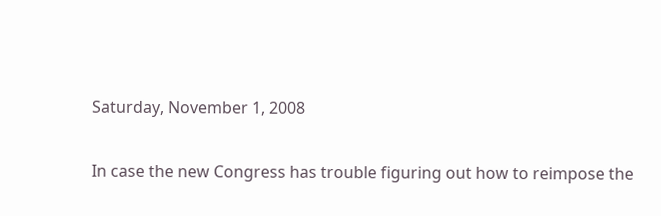Saturday, November 1, 2008

In case the new Congress has trouble figuring out how to reimpose the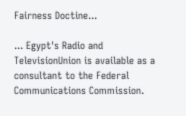Fairness Doctine...

... Egypt's Radio and TelevisionUnion is available as a consultant to the Federal Communications Commission.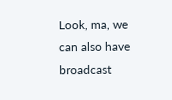Look, ma, we can also have broadcast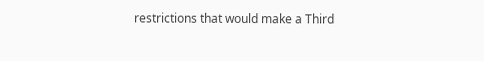restrictions that would make a Third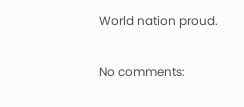World nation proud.

No comments: